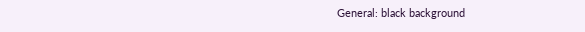General: black background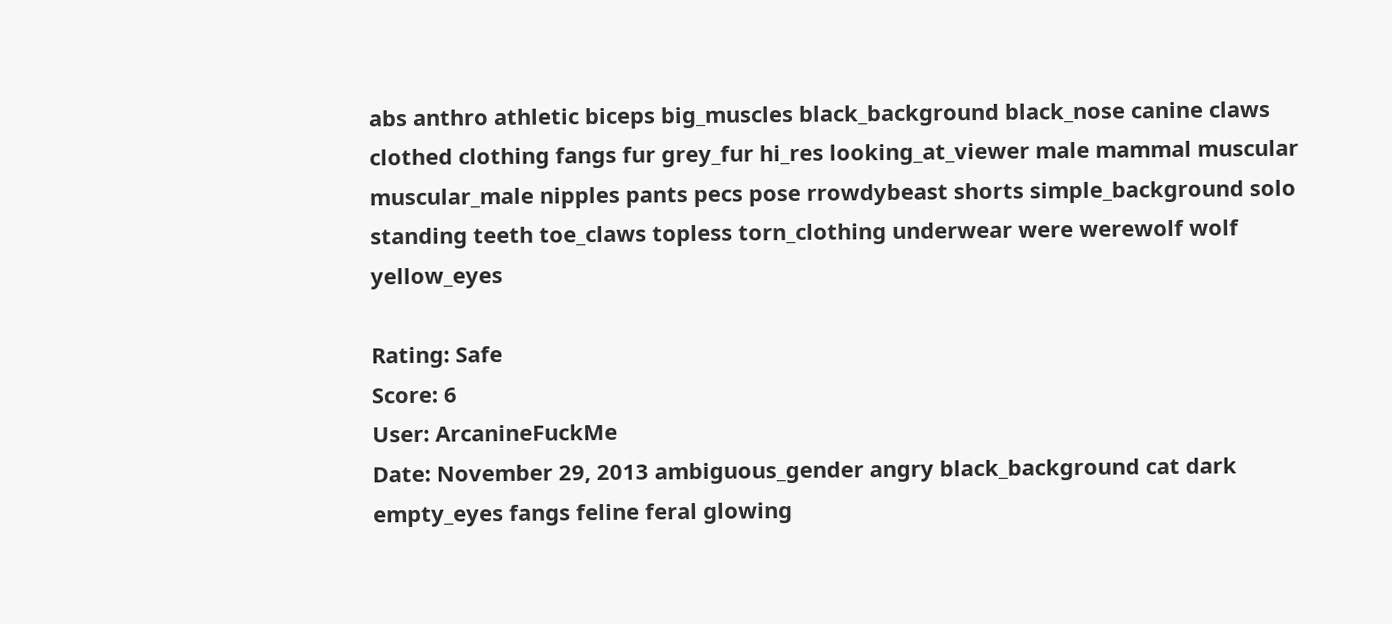abs anthro athletic biceps big_muscles black_background black_nose canine claws clothed clothing fangs fur grey_fur hi_res looking_at_viewer male mammal muscular muscular_male nipples pants pecs pose rrowdybeast shorts simple_background solo standing teeth toe_claws topless torn_clothing underwear were werewolf wolf yellow_eyes

Rating: Safe
Score: 6
User: ArcanineFuckMe
Date: November 29, 2013 ambiguous_gender angry black_background cat dark empty_eyes fangs feline feral glowing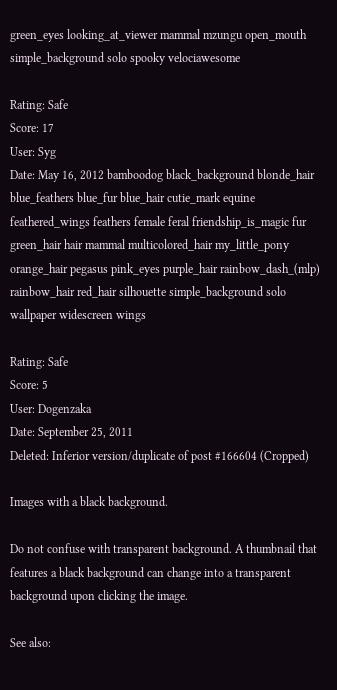green_eyes looking_at_viewer mammal mzungu open_mouth simple_background solo spooky velociawesome

Rating: Safe
Score: 17
User: Syg
Date: May 16, 2012 bamboodog black_background blonde_hair blue_feathers blue_fur blue_hair cutie_mark equine feathered_wings feathers female feral friendship_is_magic fur green_hair hair mammal multicolored_hair my_little_pony orange_hair pegasus pink_eyes purple_hair rainbow_dash_(mlp) rainbow_hair red_hair silhouette simple_background solo wallpaper widescreen wings

Rating: Safe
Score: 5
User: Dogenzaka
Date: September 25, 2011
Deleted: Inferior version/duplicate of post #166604 (Cropped)

Images with a black background.

Do not confuse with transparent background. A thumbnail that features a black background can change into a transparent background upon clicking the image.

See also: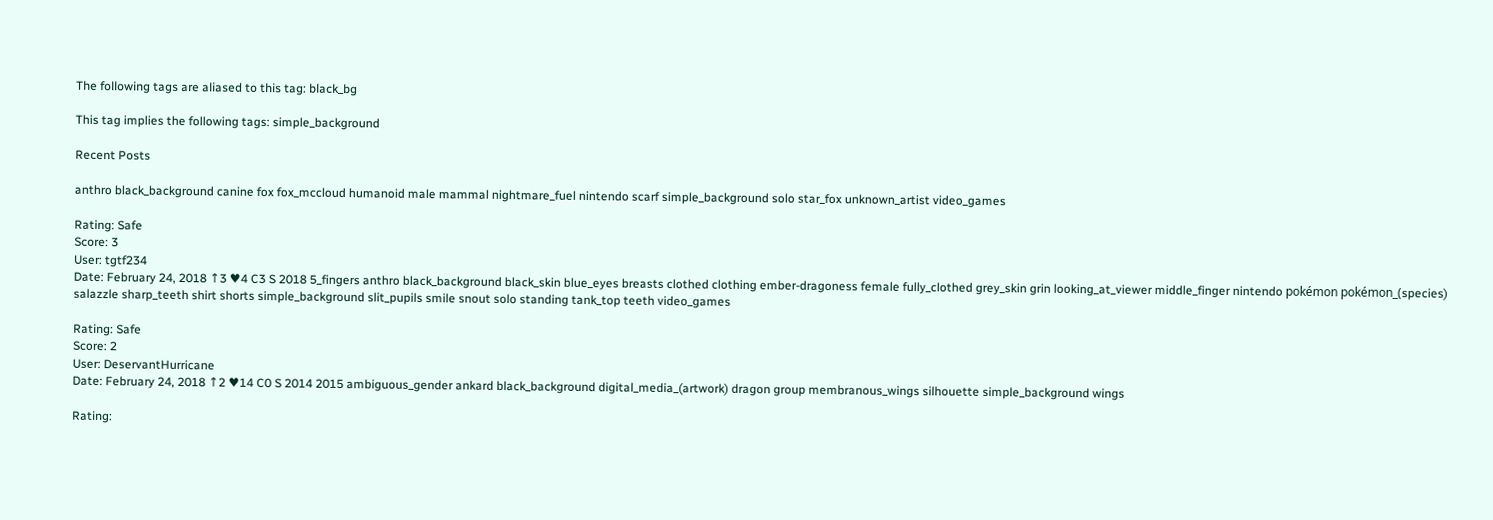The following tags are aliased to this tag: black_bg

This tag implies the following tags: simple_background

Recent Posts

anthro black_background canine fox fox_mccloud humanoid male mammal nightmare_fuel nintendo scarf simple_background solo star_fox unknown_artist video_games

Rating: Safe
Score: 3
User: tgtf234
Date: February 24, 2018 ↑3 ♥4 C3 S 2018 5_fingers anthro black_background black_skin blue_eyes breasts clothed clothing ember-dragoness female fully_clothed grey_skin grin looking_at_viewer middle_finger nintendo pokémon pokémon_(species) salazzle sharp_teeth shirt shorts simple_background slit_pupils smile snout solo standing tank_top teeth video_games

Rating: Safe
Score: 2
User: DeservantHurricane
Date: February 24, 2018 ↑2 ♥14 C0 S 2014 2015 ambiguous_gender ankard black_background digital_media_(artwork) dragon group membranous_wings silhouette simple_background wings

Rating: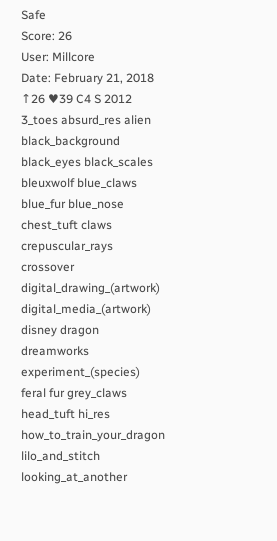Safe
Score: 26
User: Millcore
Date: February 21, 2018 ↑26 ♥39 C4 S 2012 3_toes absurd_res alien black_background black_eyes black_scales bleuxwolf blue_claws blue_fur blue_nose chest_tuft claws crepuscular_rays crossover digital_drawing_(artwork) digital_media_(artwork) disney dragon dreamworks experiment_(species) feral fur grey_claws head_tuft hi_res how_to_train_your_dragon lilo_and_stitch looking_at_another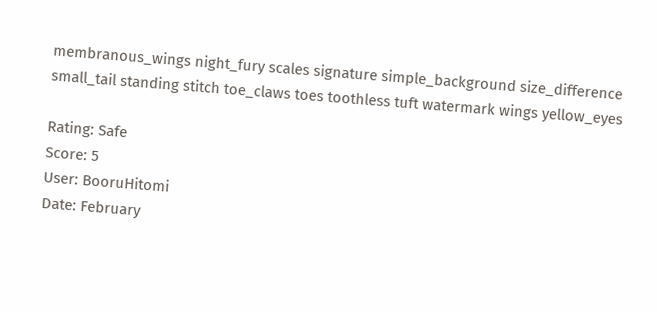membranous_wings night_fury scales signature simple_background size_difference small_tail standing stitch toe_claws toes toothless tuft watermark wings yellow_eyes

Rating: Safe
Score: 5
User: BooruHitomi
Date: February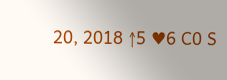20, 2018 ↑5 ♥6 C0 S